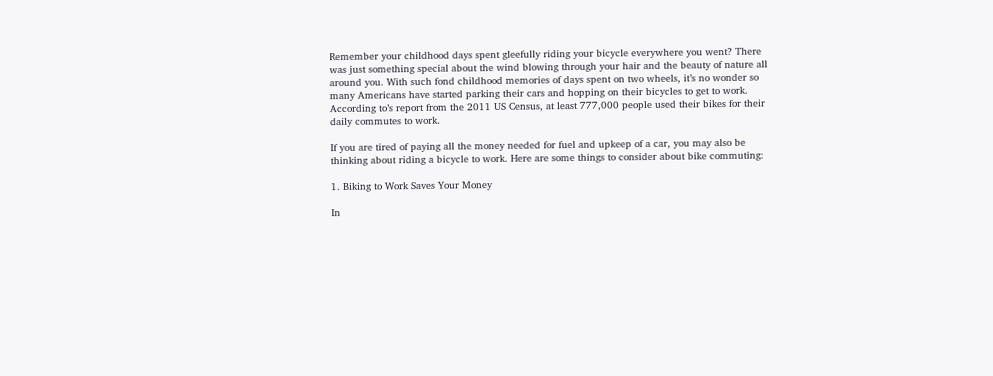Remember your childhood days spent gleefully riding your bicycle everywhere you went? There was just something special about the wind blowing through your hair and the beauty of nature all around you. With such fond childhood memories of days spent on two wheels, it’s no wonder so many Americans have started parking their cars and hopping on their bicycles to get to work. According to’s report from the 2011 US Census, at least 777,000 people used their bikes for their daily commutes to work.

If you are tired of paying all the money needed for fuel and upkeep of a car, you may also be thinking about riding a bicycle to work. Here are some things to consider about bike commuting:

1. Biking to Work Saves Your Money

In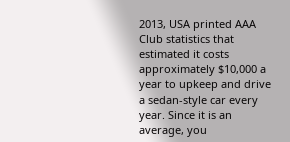2013, USA printed AAA Club statistics that estimated it costs approximately $10,000 a year to upkeep and drive a sedan-style car every year. Since it is an average, you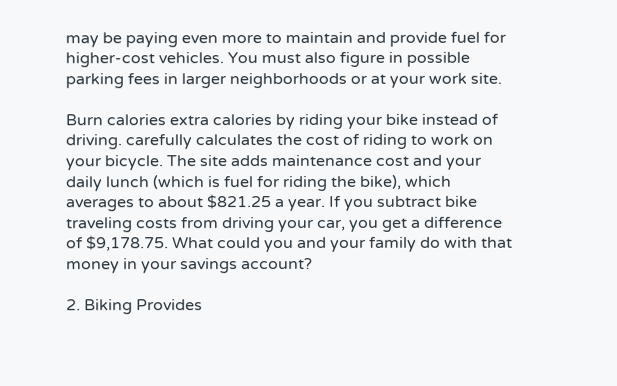may be paying even more to maintain and provide fuel for higher-cost vehicles. You must also figure in possible parking fees in larger neighborhoods or at your work site.

Burn calories extra calories by riding your bike instead of driving. carefully calculates the cost of riding to work on your bicycle. The site adds maintenance cost and your daily lunch (which is fuel for riding the bike), which averages to about $821.25 a year. If you subtract bike traveling costs from driving your car, you get a difference of $9,178.75. What could you and your family do with that money in your savings account?

2. Biking Provides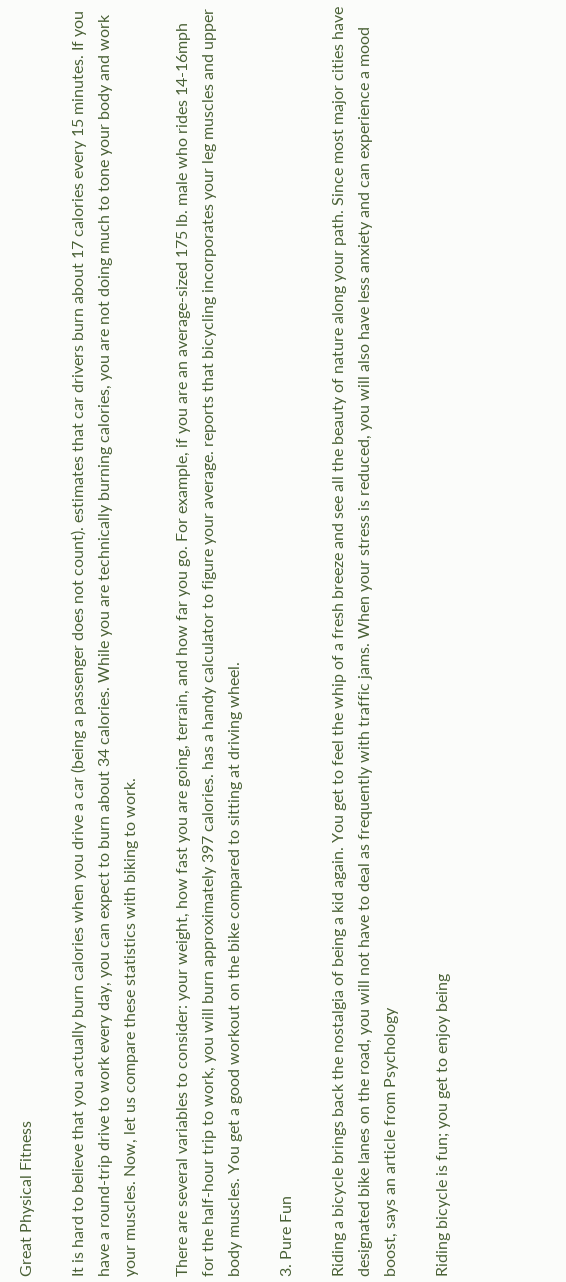Great Physical Fitness

It is hard to believe that you actually burn calories when you drive a car (being a passenger does not count). estimates that car drivers burn about 17 calories every 15 minutes. If you have a round-trip drive to work every day, you can expect to burn about 34 calories. While you are technically burning calories, you are not doing much to tone your body and work your muscles. Now, let us compare these statistics with biking to work.

There are several variables to consider: your weight, how fast you are going, terrain, and how far you go. For example, if you are an average-sized 175 lb. male who rides 14-16mph for the half-hour trip to work, you will burn approximately 397 calories. has a handy calculator to figure your average. reports that bicycling incorporates your leg muscles and upper body muscles. You get a good workout on the bike compared to sitting at driving wheel.

3. Pure Fun

Riding a bicycle brings back the nostalgia of being a kid again. You get to feel the whip of a fresh breeze and see all the beauty of nature along your path. Since most major cities have designated bike lanes on the road, you will not have to deal as frequently with traffic jams. When your stress is reduced, you will also have less anxiety and can experience a mood boost, says an article from Psychology

Riding bicycle is fun; you get to enjoy being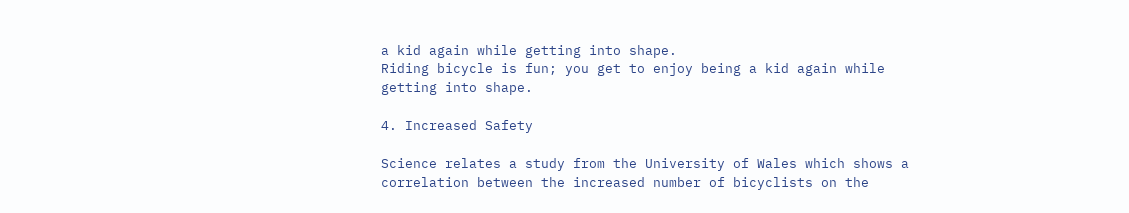a kid again while getting into shape.
Riding bicycle is fun; you get to enjoy being a kid again while getting into shape.

4. Increased Safety

Science relates a study from the University of Wales which shows a correlation between the increased number of bicyclists on the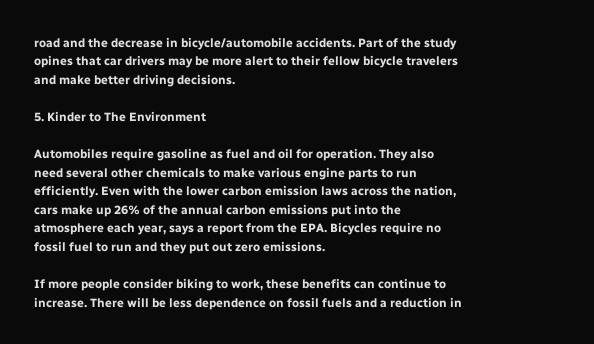road and the decrease in bicycle/automobile accidents. Part of the study opines that car drivers may be more alert to their fellow bicycle travelers and make better driving decisions.

5. Kinder to The Environment

Automobiles require gasoline as fuel and oil for operation. They also need several other chemicals to make various engine parts to run efficiently. Even with the lower carbon emission laws across the nation, cars make up 26% of the annual carbon emissions put into the atmosphere each year, says a report from the EPA. Bicycles require no fossil fuel to run and they put out zero emissions.

If more people consider biking to work, these benefits can continue to increase. There will be less dependence on fossil fuels and a reduction in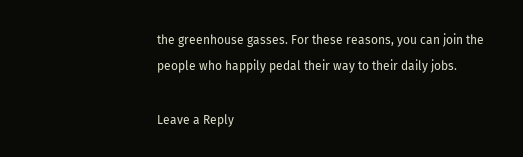the greenhouse gasses. For these reasons, you can join the people who happily pedal their way to their daily jobs.

Leave a Reply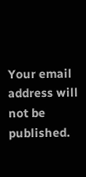Your email address will not be published.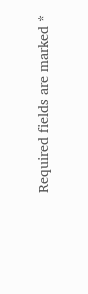Required fields are marked *